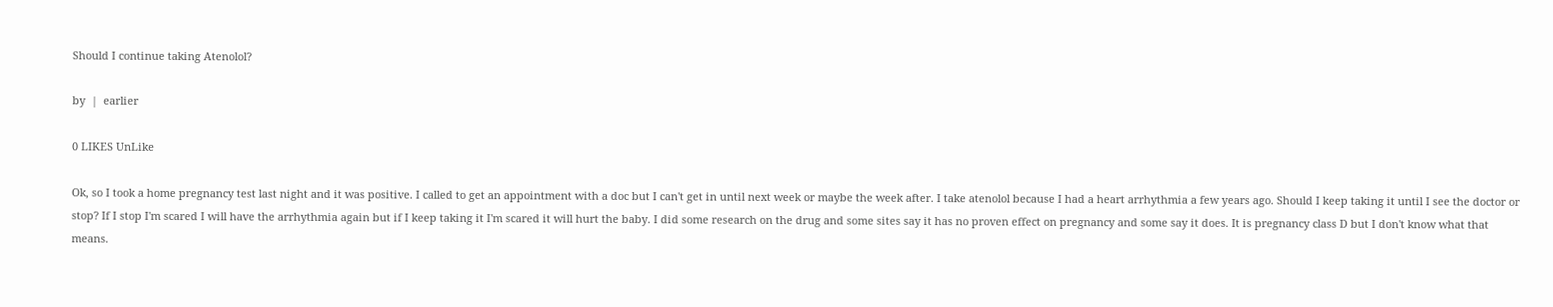Should I continue taking Atenolol?

by  |  earlier

0 LIKES UnLike

Ok, so I took a home pregnancy test last night and it was positive. I called to get an appointment with a doc but I can't get in until next week or maybe the week after. I take atenolol because I had a heart arrhythmia a few years ago. Should I keep taking it until I see the doctor or stop? If I stop I'm scared I will have the arrhythmia again but if I keep taking it I'm scared it will hurt the baby. I did some research on the drug and some sites say it has no proven effect on pregnancy and some say it does. It is pregnancy class D but I don't know what that means.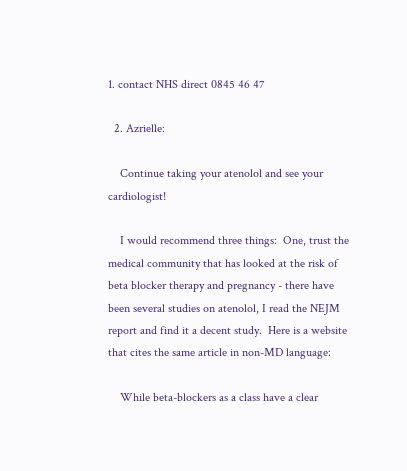1. contact NHS direct 0845 46 47

  2. Azrielle:

    Continue taking your atenolol and see your cardiologist!

    I would recommend three things:  One, trust the medical community that has looked at the risk of beta blocker therapy and pregnancy - there have been several studies on atenolol, I read the NEJM report and find it a decent study.  Here is a website that cites the same article in non-MD language:

    While beta-blockers as a class have a clear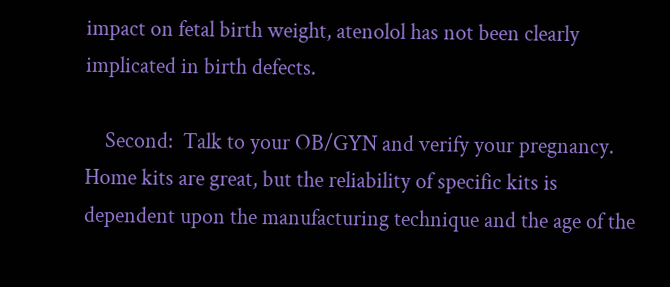impact on fetal birth weight, atenolol has not been clearly implicated in birth defects.

    Second:  Talk to your OB/GYN and verify your pregnancy.  Home kits are great, but the reliability of specific kits is dependent upon the manufacturing technique and the age of the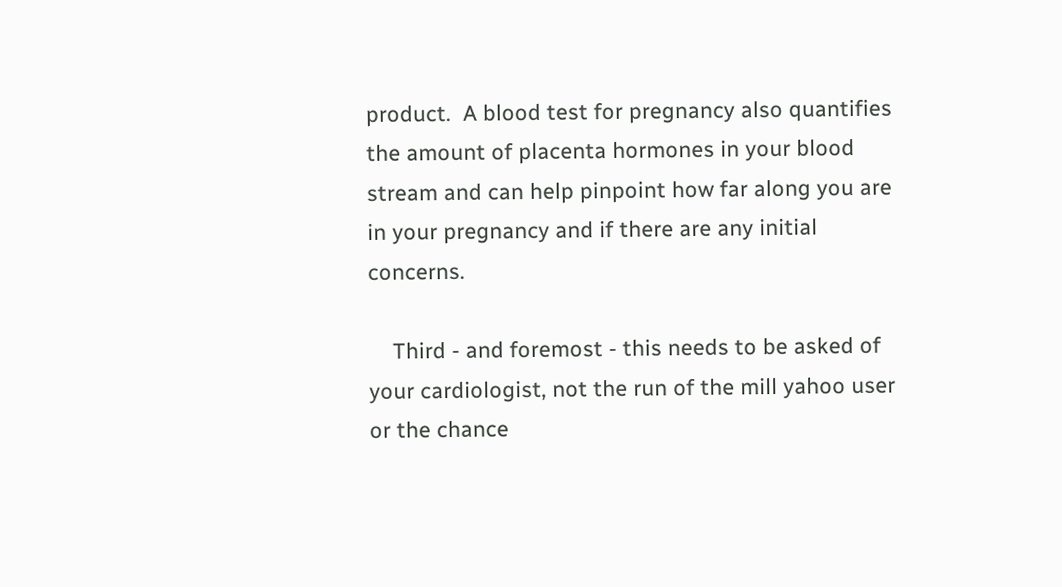product.  A blood test for pregnancy also quantifies the amount of placenta hormones in your blood stream and can help pinpoint how far along you are in your pregnancy and if there are any initial concerns.

    Third - and foremost - this needs to be asked of your cardiologist, not the run of the mill yahoo user or the chance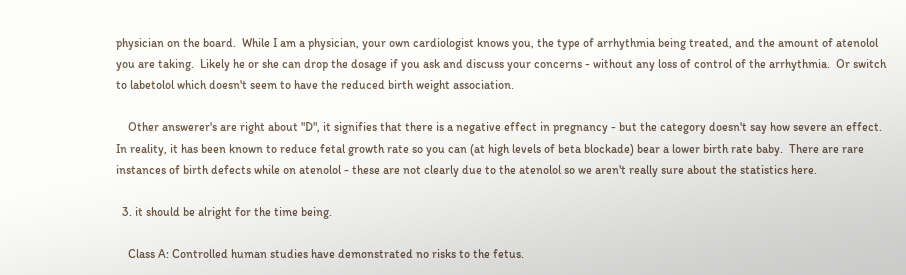physician on the board.  While I am a physician, your own cardiologist knows you, the type of arrhythmia being treated, and the amount of atenolol you are taking.  Likely he or she can drop the dosage if you ask and discuss your concerns - without any loss of control of the arrhythmia.  Or switch to labetolol which doesn't seem to have the reduced birth weight association.

    Other answerer's are right about "D", it signifies that there is a negative effect in pregnancy - but the category doesn't say how severe an effect.  In reality, it has been known to reduce fetal growth rate so you can (at high levels of beta blockade) bear a lower birth rate baby.  There are rare instances of birth defects while on atenolol - these are not clearly due to the atenolol so we aren't really sure about the statistics here.

  3. it should be alright for the time being.

    Class A: Controlled human studies have demonstrated no risks to the fetus.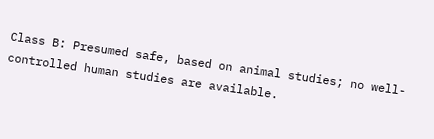Class B: Presumed safe, based on animal studies; no well-controlled human studies are available.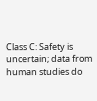Class C: Safety is uncertain; data from human studies do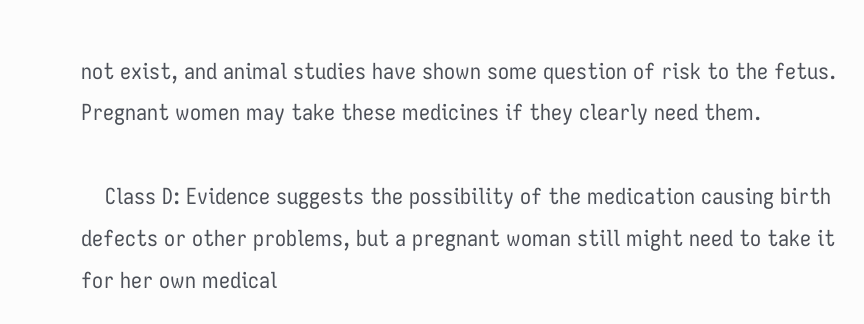not exist, and animal studies have shown some question of risk to the fetus. Pregnant women may take these medicines if they clearly need them.

    Class D: Evidence suggests the possibility of the medication causing birth defects or other problems, but a pregnant woman still might need to take it for her own medical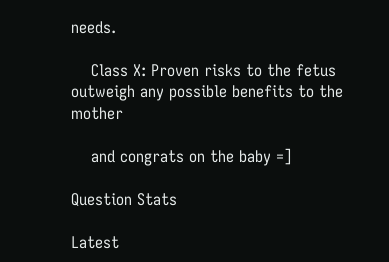needs.

    Class X: Proven risks to the fetus outweigh any possible benefits to the mother

    and congrats on the baby =]

Question Stats

Latest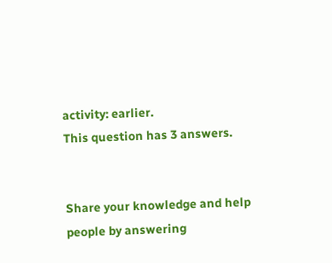activity: earlier.
This question has 3 answers.


Share your knowledge and help people by answering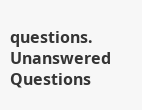questions.
Unanswered Questions